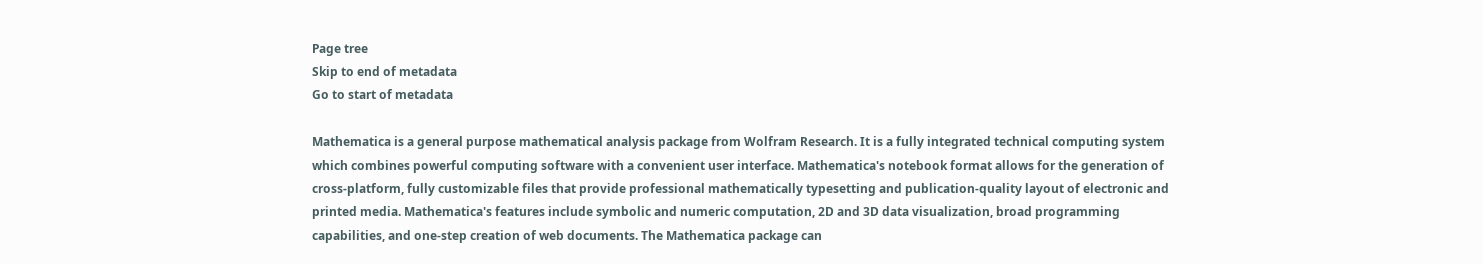Page tree
Skip to end of metadata
Go to start of metadata

Mathematica is a general purpose mathematical analysis package from Wolfram Research. It is a fully integrated technical computing system which combines powerful computing software with a convenient user interface. Mathematica's notebook format allows for the generation of cross-platform, fully customizable files that provide professional mathematically typesetting and publication-quality layout of electronic and printed media. Mathematica's features include symbolic and numeric computation, 2D and 3D data visualization, broad programming capabilities, and one-step creation of web documents. The Mathematica package can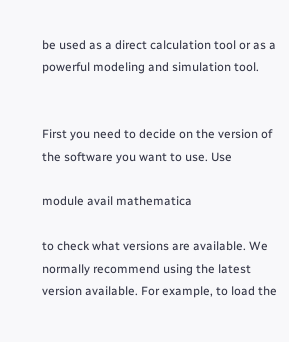be used as a direct calculation tool or as a powerful modeling and simulation tool.


First you need to decide on the version of the software you want to use. Use

module avail mathematica

to check what versions are available. We normally recommend using the latest version available. For example, to load the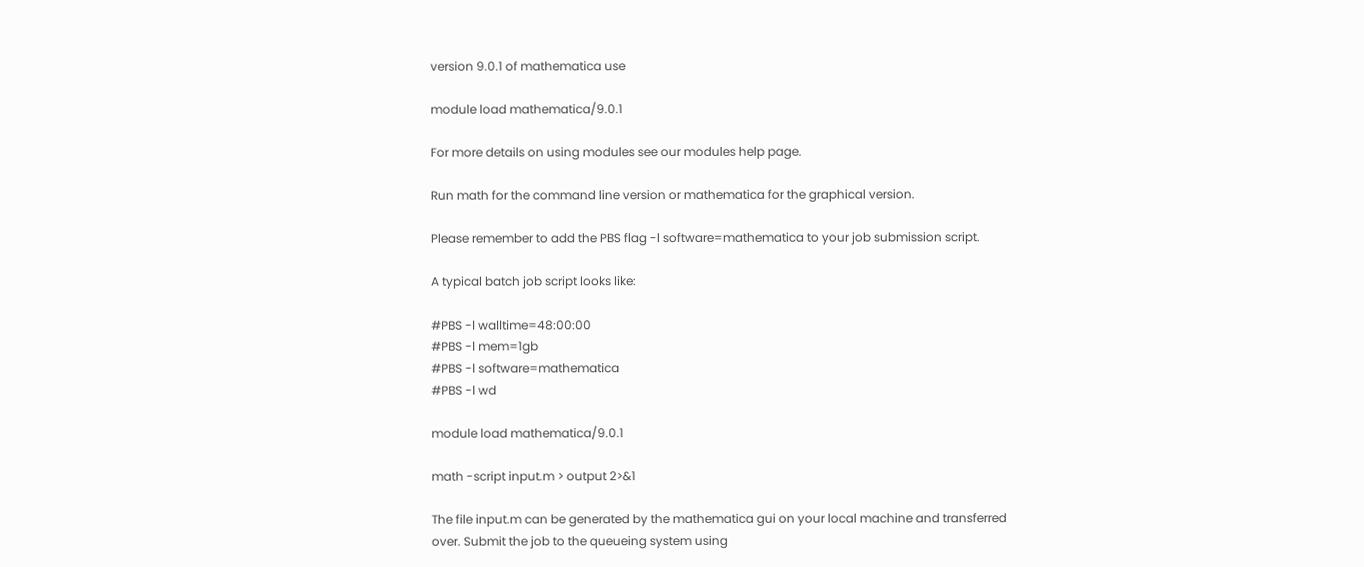version 9.0.1 of mathematica use

module load mathematica/9.0.1

For more details on using modules see our modules help page.

Run math for the command line version or mathematica for the graphical version.

Please remember to add the PBS flag -l software=mathematica to your job submission script.

A typical batch job script looks like:

#PBS -l walltime=48:00:00
#PBS -l mem=1gb
#PBS -l software=mathematica
#PBS -l wd

module load mathematica/9.0.1

math -script input.m > output 2>&1

The file input.m can be generated by the mathematica gui on your local machine and transferred over. Submit the job to the queueing system using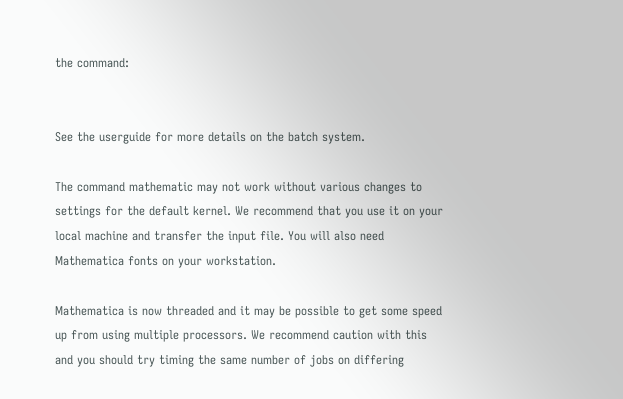the command:


See the userguide for more details on the batch system.

The command mathematic may not work without various changes to settings for the default kernel. We recommend that you use it on your local machine and transfer the input file. You will also need Mathematica fonts on your workstation.

Mathematica is now threaded and it may be possible to get some speed up from using multiple processors. We recommend caution with this and you should try timing the same number of jobs on differing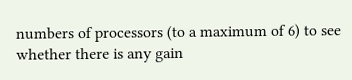numbers of processors (to a maximum of 6) to see whether there is any gain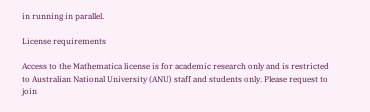in running in parallel.

License requirements

Access to the Mathematica license is for academic research only and is restricted to Australian National University (ANU) staff and students only. Please request to join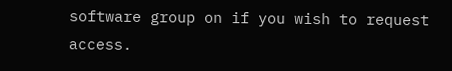software group on if you wish to request access.